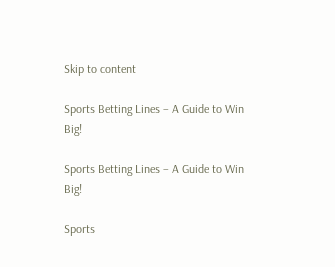Skip to content

Sports Betting Lines – A Guide to Win Big!

Sports Betting Lines – A Guide to Win Big!

Sports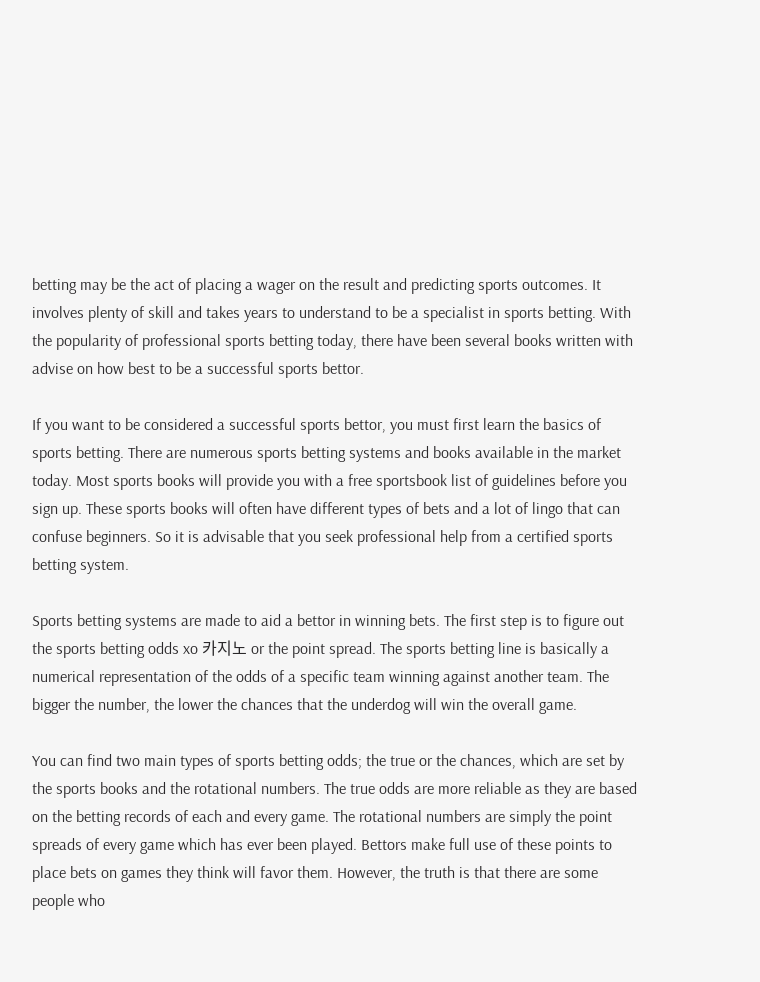betting may be the act of placing a wager on the result and predicting sports outcomes. It involves plenty of skill and takes years to understand to be a specialist in sports betting. With the popularity of professional sports betting today, there have been several books written with advise on how best to be a successful sports bettor.

If you want to be considered a successful sports bettor, you must first learn the basics of sports betting. There are numerous sports betting systems and books available in the market today. Most sports books will provide you with a free sportsbook list of guidelines before you sign up. These sports books will often have different types of bets and a lot of lingo that can confuse beginners. So it is advisable that you seek professional help from a certified sports betting system.

Sports betting systems are made to aid a bettor in winning bets. The first step is to figure out the sports betting odds xo 카지노 or the point spread. The sports betting line is basically a numerical representation of the odds of a specific team winning against another team. The bigger the number, the lower the chances that the underdog will win the overall game.

You can find two main types of sports betting odds; the true or the chances, which are set by the sports books and the rotational numbers. The true odds are more reliable as they are based on the betting records of each and every game. The rotational numbers are simply the point spreads of every game which has ever been played. Bettors make full use of these points to place bets on games they think will favor them. However, the truth is that there are some people who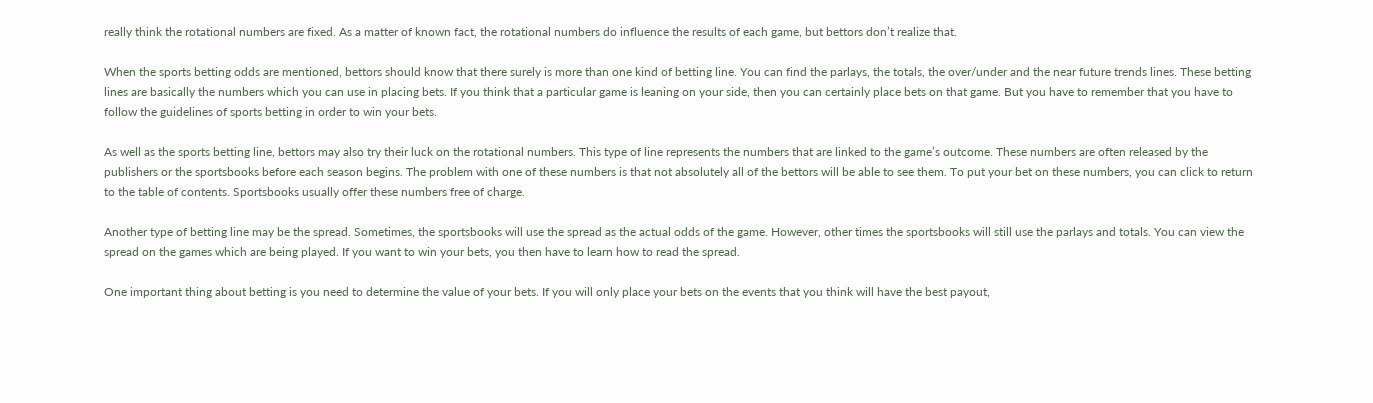really think the rotational numbers are fixed. As a matter of known fact, the rotational numbers do influence the results of each game, but bettors don’t realize that.

When the sports betting odds are mentioned, bettors should know that there surely is more than one kind of betting line. You can find the parlays, the totals, the over/under and the near future trends lines. These betting lines are basically the numbers which you can use in placing bets. If you think that a particular game is leaning on your side, then you can certainly place bets on that game. But you have to remember that you have to follow the guidelines of sports betting in order to win your bets.

As well as the sports betting line, bettors may also try their luck on the rotational numbers. This type of line represents the numbers that are linked to the game’s outcome. These numbers are often released by the publishers or the sportsbooks before each season begins. The problem with one of these numbers is that not absolutely all of the bettors will be able to see them. To put your bet on these numbers, you can click to return to the table of contents. Sportsbooks usually offer these numbers free of charge.

Another type of betting line may be the spread. Sometimes, the sportsbooks will use the spread as the actual odds of the game. However, other times the sportsbooks will still use the parlays and totals. You can view the spread on the games which are being played. If you want to win your bets, you then have to learn how to read the spread.

One important thing about betting is you need to determine the value of your bets. If you will only place your bets on the events that you think will have the best payout,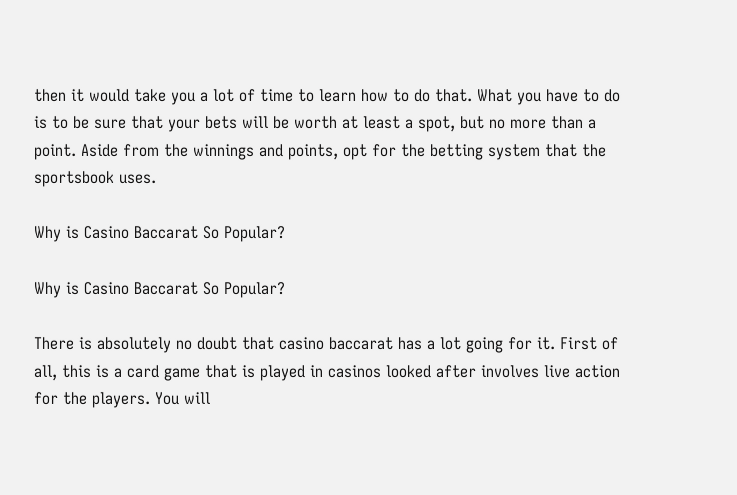then it would take you a lot of time to learn how to do that. What you have to do is to be sure that your bets will be worth at least a spot, but no more than a point. Aside from the winnings and points, opt for the betting system that the sportsbook uses.

Why is Casino Baccarat So Popular?

Why is Casino Baccarat So Popular?

There is absolutely no doubt that casino baccarat has a lot going for it. First of all, this is a card game that is played in casinos looked after involves live action for the players. You will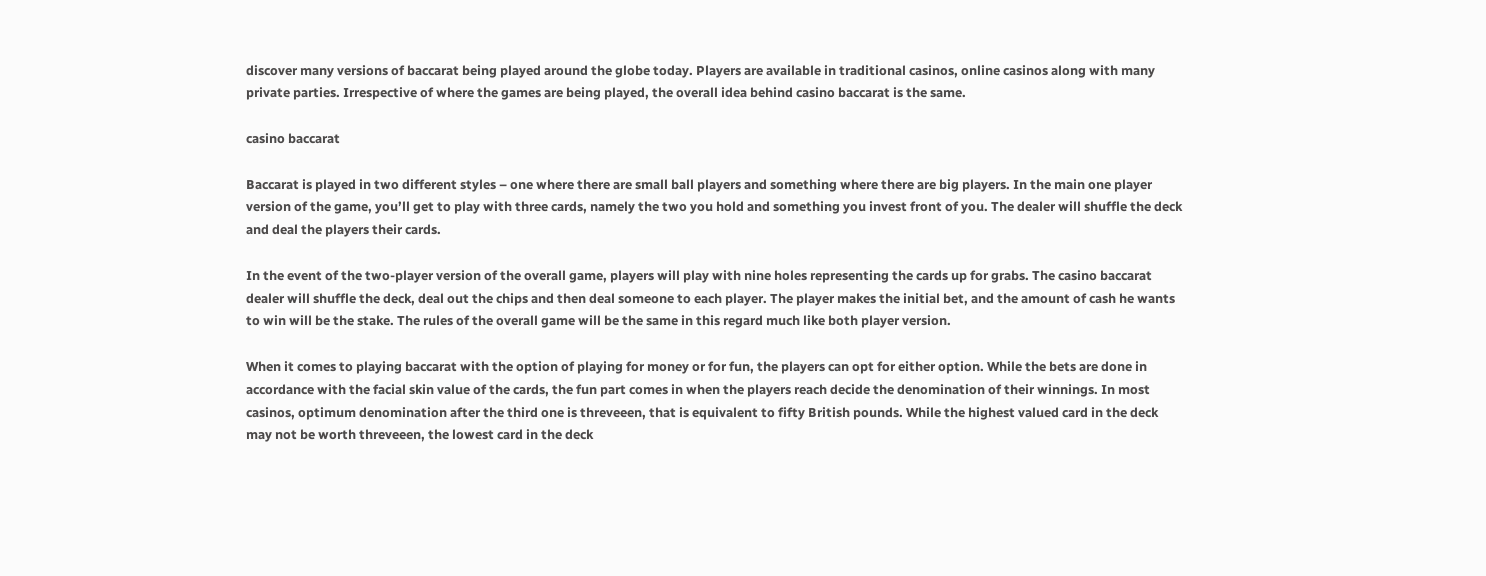discover many versions of baccarat being played around the globe today. Players are available in traditional casinos, online casinos along with many private parties. Irrespective of where the games are being played, the overall idea behind casino baccarat is the same.

casino baccarat

Baccarat is played in two different styles – one where there are small ball players and something where there are big players. In the main one player version of the game, you’ll get to play with three cards, namely the two you hold and something you invest front of you. The dealer will shuffle the deck and deal the players their cards.

In the event of the two-player version of the overall game, players will play with nine holes representing the cards up for grabs. The casino baccarat dealer will shuffle the deck, deal out the chips and then deal someone to each player. The player makes the initial bet, and the amount of cash he wants to win will be the stake. The rules of the overall game will be the same in this regard much like both player version.

When it comes to playing baccarat with the option of playing for money or for fun, the players can opt for either option. While the bets are done in accordance with the facial skin value of the cards, the fun part comes in when the players reach decide the denomination of their winnings. In most casinos, optimum denomination after the third one is threveeen, that is equivalent to fifty British pounds. While the highest valued card in the deck may not be worth threveeen, the lowest card in the deck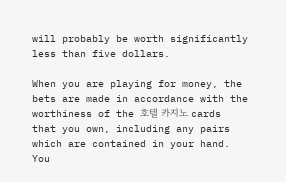will probably be worth significantly less than five dollars.

When you are playing for money, the bets are made in accordance with the worthiness of the 호텔 카지노 cards that you own, including any pairs which are contained in your hand. You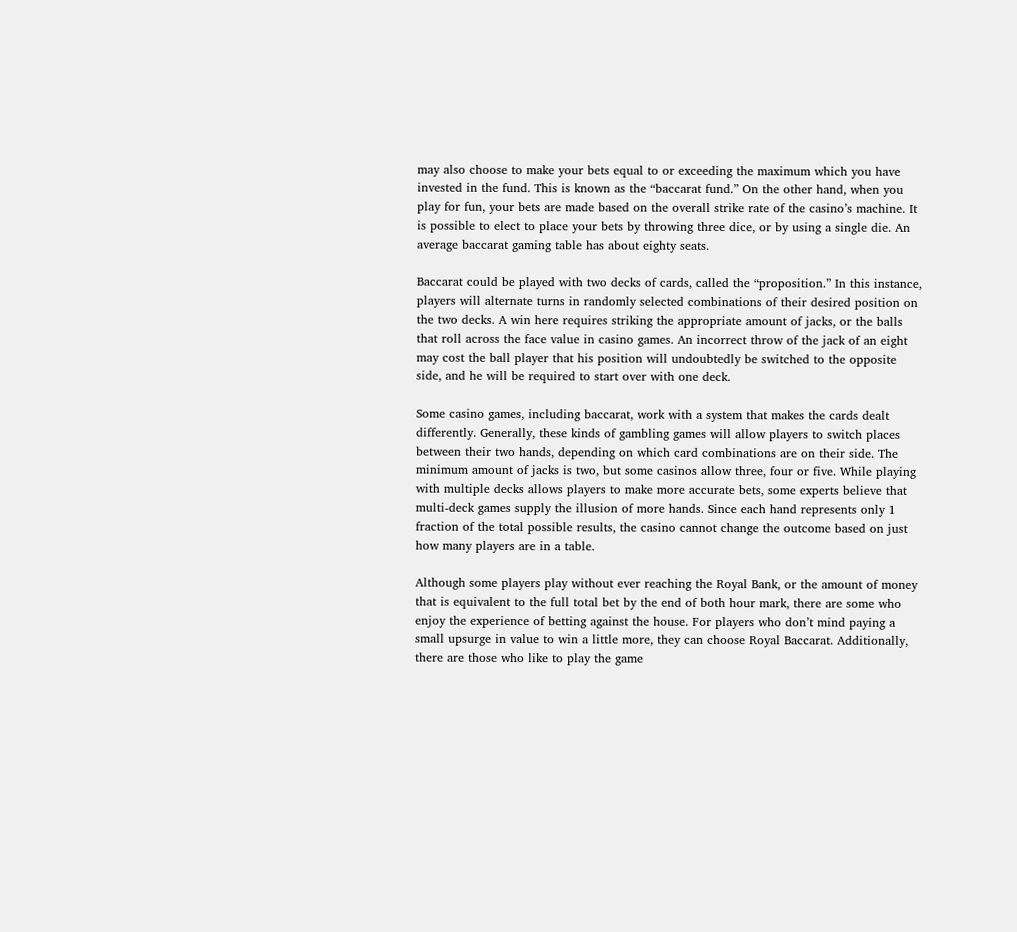may also choose to make your bets equal to or exceeding the maximum which you have invested in the fund. This is known as the “baccarat fund.” On the other hand, when you play for fun, your bets are made based on the overall strike rate of the casino’s machine. It is possible to elect to place your bets by throwing three dice, or by using a single die. An average baccarat gaming table has about eighty seats.

Baccarat could be played with two decks of cards, called the “proposition.” In this instance, players will alternate turns in randomly selected combinations of their desired position on the two decks. A win here requires striking the appropriate amount of jacks, or the balls that roll across the face value in casino games. An incorrect throw of the jack of an eight may cost the ball player that his position will undoubtedly be switched to the opposite side, and he will be required to start over with one deck.

Some casino games, including baccarat, work with a system that makes the cards dealt differently. Generally, these kinds of gambling games will allow players to switch places between their two hands, depending on which card combinations are on their side. The minimum amount of jacks is two, but some casinos allow three, four or five. While playing with multiple decks allows players to make more accurate bets, some experts believe that multi-deck games supply the illusion of more hands. Since each hand represents only 1 fraction of the total possible results, the casino cannot change the outcome based on just how many players are in a table.

Although some players play without ever reaching the Royal Bank, or the amount of money that is equivalent to the full total bet by the end of both hour mark, there are some who enjoy the experience of betting against the house. For players who don’t mind paying a small upsurge in value to win a little more, they can choose Royal Baccarat. Additionally, there are those who like to play the game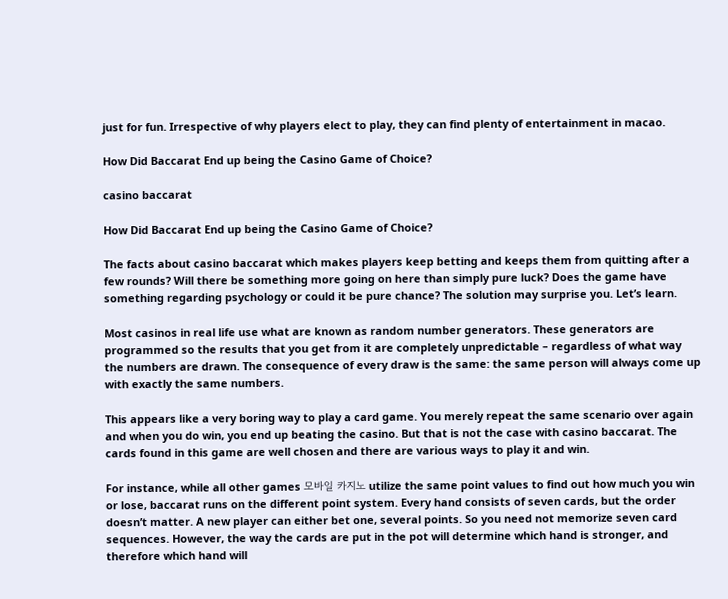just for fun. Irrespective of why players elect to play, they can find plenty of entertainment in macao.

How Did Baccarat End up being the Casino Game of Choice?

casino baccarat

How Did Baccarat End up being the Casino Game of Choice?

The facts about casino baccarat which makes players keep betting and keeps them from quitting after a few rounds? Will there be something more going on here than simply pure luck? Does the game have something regarding psychology or could it be pure chance? The solution may surprise you. Let’s learn.

Most casinos in real life use what are known as random number generators. These generators are programmed so the results that you get from it are completely unpredictable – regardless of what way the numbers are drawn. The consequence of every draw is the same: the same person will always come up with exactly the same numbers.

This appears like a very boring way to play a card game. You merely repeat the same scenario over again and when you do win, you end up beating the casino. But that is not the case with casino baccarat. The cards found in this game are well chosen and there are various ways to play it and win.

For instance, while all other games 모바일 카지노 utilize the same point values to find out how much you win or lose, baccarat runs on the different point system. Every hand consists of seven cards, but the order doesn’t matter. A new player can either bet one, several points. So you need not memorize seven card sequences. However, the way the cards are put in the pot will determine which hand is stronger, and therefore which hand will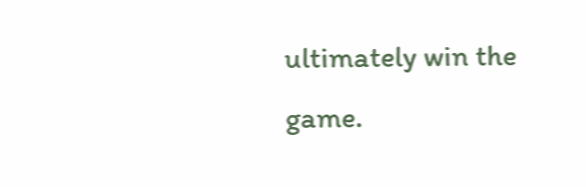ultimately win the game.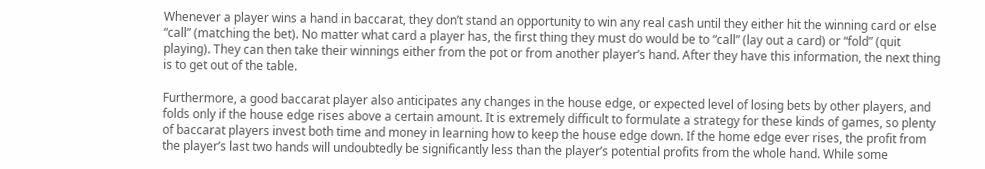Whenever a player wins a hand in baccarat, they don’t stand an opportunity to win any real cash until they either hit the winning card or else “call” (matching the bet). No matter what card a player has, the first thing they must do would be to “call” (lay out a card) or “fold” (quit playing). They can then take their winnings either from the pot or from another player’s hand. After they have this information, the next thing is to get out of the table.

Furthermore, a good baccarat player also anticipates any changes in the house edge, or expected level of losing bets by other players, and folds only if the house edge rises above a certain amount. It is extremely difficult to formulate a strategy for these kinds of games, so plenty of baccarat players invest both time and money in learning how to keep the house edge down. If the home edge ever rises, the profit from the player’s last two hands will undoubtedly be significantly less than the player’s potential profits from the whole hand. While some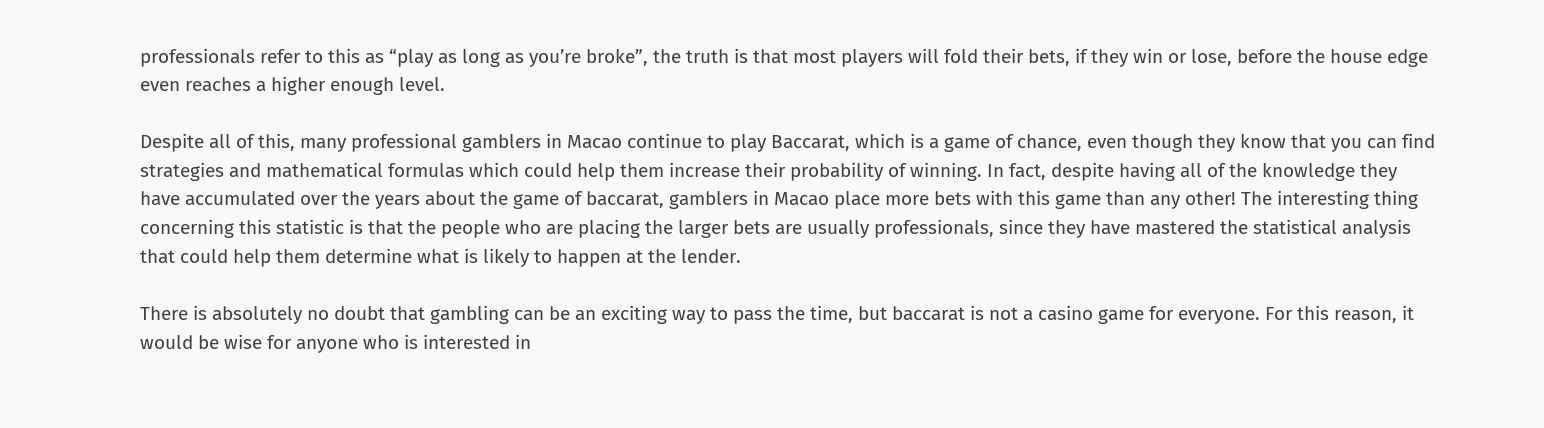professionals refer to this as “play as long as you’re broke”, the truth is that most players will fold their bets, if they win or lose, before the house edge even reaches a higher enough level.

Despite all of this, many professional gamblers in Macao continue to play Baccarat, which is a game of chance, even though they know that you can find strategies and mathematical formulas which could help them increase their probability of winning. In fact, despite having all of the knowledge they have accumulated over the years about the game of baccarat, gamblers in Macao place more bets with this game than any other! The interesting thing concerning this statistic is that the people who are placing the larger bets are usually professionals, since they have mastered the statistical analysis that could help them determine what is likely to happen at the lender.

There is absolutely no doubt that gambling can be an exciting way to pass the time, but baccarat is not a casino game for everyone. For this reason, it would be wise for anyone who is interested in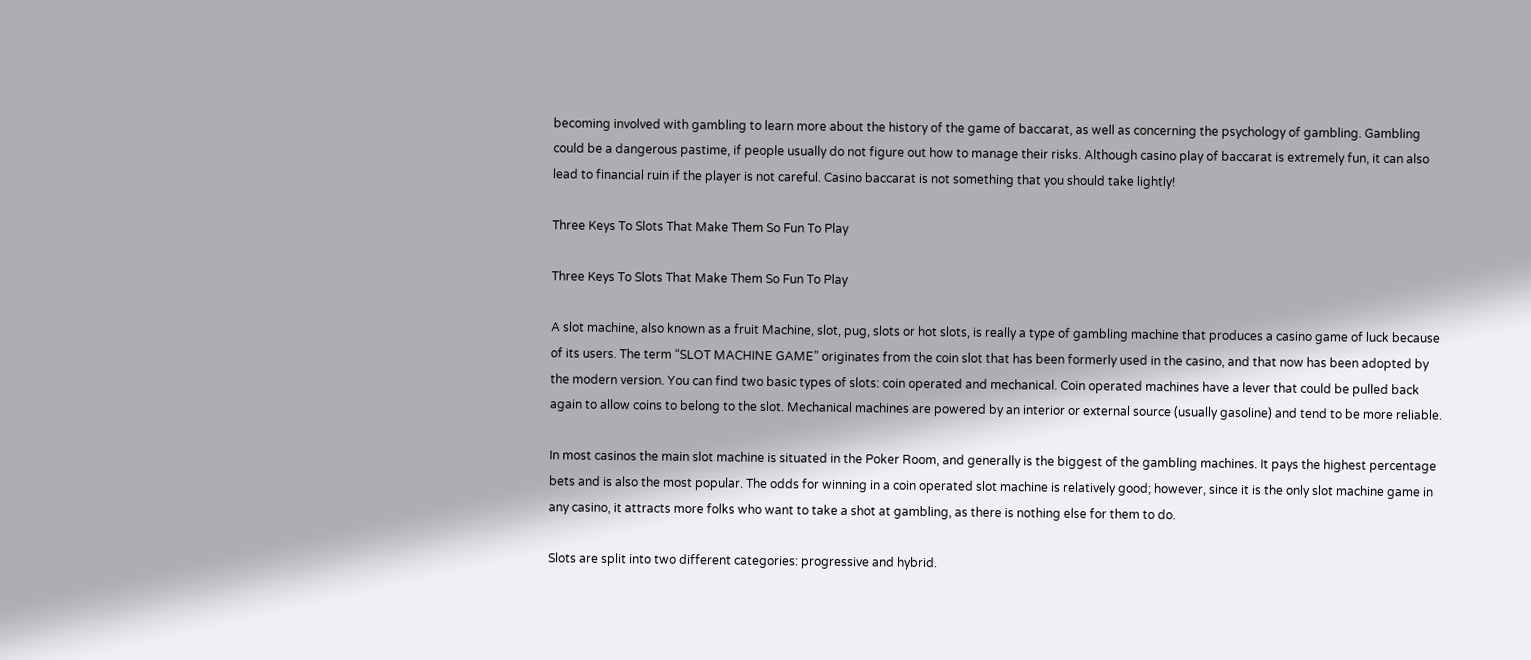becoming involved with gambling to learn more about the history of the game of baccarat, as well as concerning the psychology of gambling. Gambling could be a dangerous pastime, if people usually do not figure out how to manage their risks. Although casino play of baccarat is extremely fun, it can also lead to financial ruin if the player is not careful. Casino baccarat is not something that you should take lightly!

Three Keys To Slots That Make Them So Fun To Play

Three Keys To Slots That Make Them So Fun To Play

A slot machine, also known as a fruit Machine, slot, pug, slots or hot slots, is really a type of gambling machine that produces a casino game of luck because of its users. The term “SLOT MACHINE GAME” originates from the coin slot that has been formerly used in the casino, and that now has been adopted by the modern version. You can find two basic types of slots: coin operated and mechanical. Coin operated machines have a lever that could be pulled back again to allow coins to belong to the slot. Mechanical machines are powered by an interior or external source (usually gasoline) and tend to be more reliable.

In most casinos the main slot machine is situated in the Poker Room, and generally is the biggest of the gambling machines. It pays the highest percentage bets and is also the most popular. The odds for winning in a coin operated slot machine is relatively good; however, since it is the only slot machine game in any casino, it attracts more folks who want to take a shot at gambling, as there is nothing else for them to do.

Slots are split into two different categories: progressive and hybrid.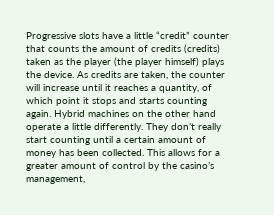Progressive slots have a little “credit” counter that counts the amount of credits (credits) taken as the player (the player himself) plays the device. As credits are taken, the counter will increase until it reaches a quantity, of which point it stops and starts counting again. Hybrid machines on the other hand operate a little differently. They don’t really start counting until a certain amount of money has been collected. This allows for a greater amount of control by the casino’s management,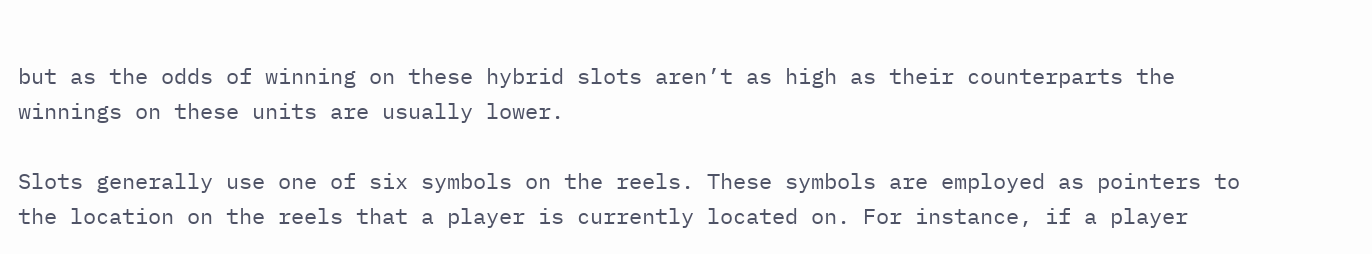but as the odds of winning on these hybrid slots aren’t as high as their counterparts the winnings on these units are usually lower.

Slots generally use one of six symbols on the reels. These symbols are employed as pointers to the location on the reels that a player is currently located on. For instance, if a player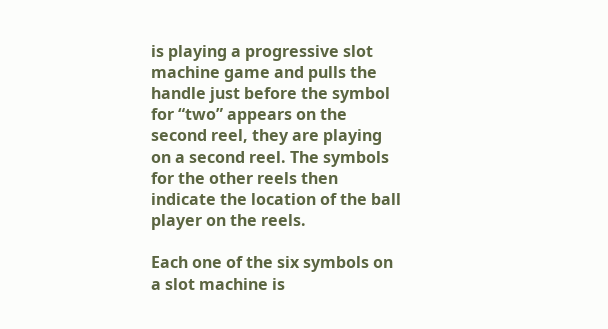is playing a progressive slot machine game and pulls the handle just before the symbol for “two” appears on the second reel, they are playing on a second reel. The symbols for the other reels then indicate the location of the ball player on the reels.

Each one of the six symbols on a slot machine is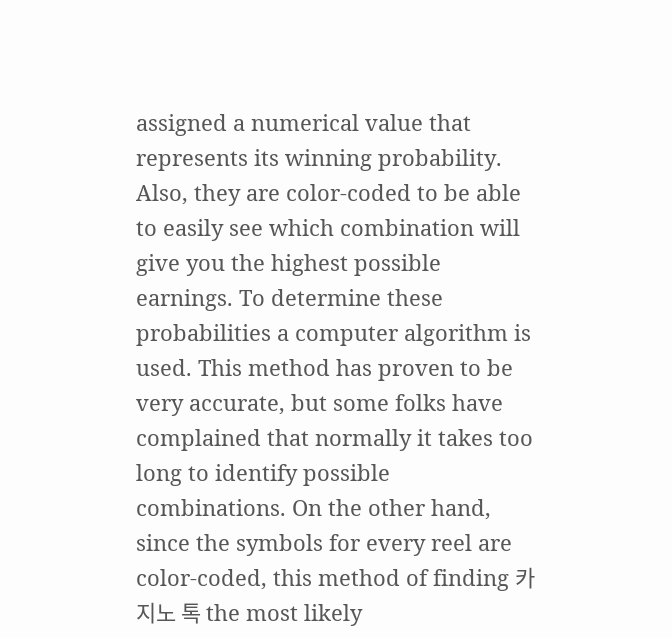assigned a numerical value that represents its winning probability. Also, they are color-coded to be able to easily see which combination will give you the highest possible earnings. To determine these probabilities a computer algorithm is used. This method has proven to be very accurate, but some folks have complained that normally it takes too long to identify possible combinations. On the other hand, since the symbols for every reel are color-coded, this method of finding 카지노 톡 the most likely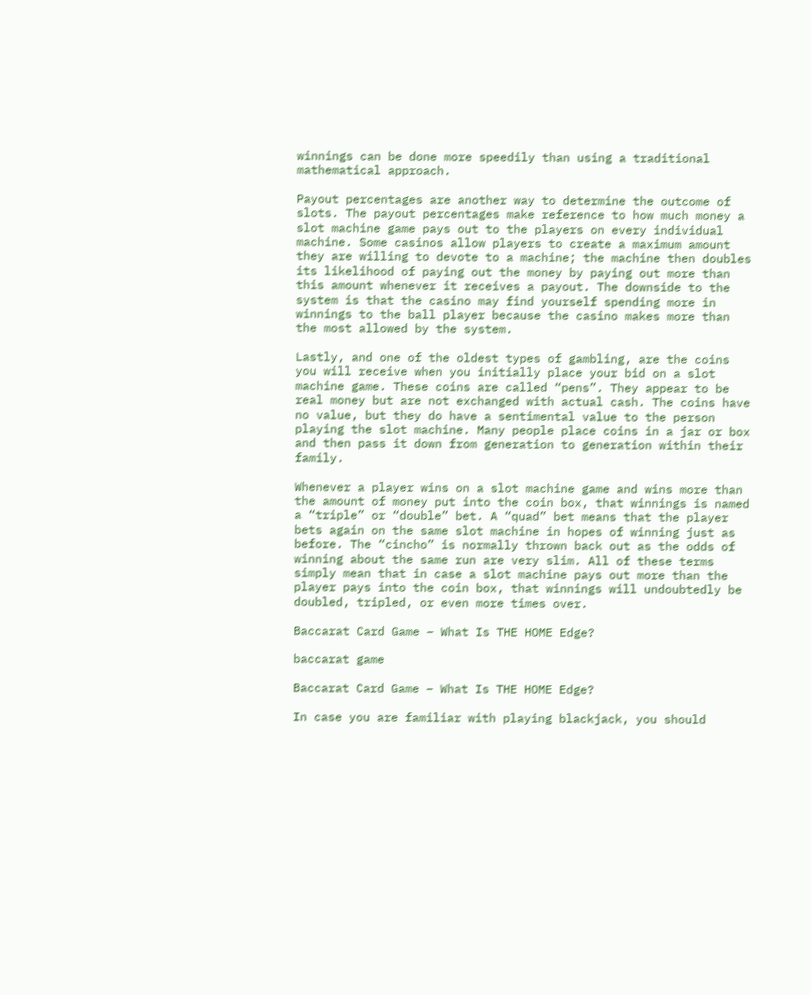winnings can be done more speedily than using a traditional mathematical approach.

Payout percentages are another way to determine the outcome of slots. The payout percentages make reference to how much money a slot machine game pays out to the players on every individual machine. Some casinos allow players to create a maximum amount they are willing to devote to a machine; the machine then doubles its likelihood of paying out the money by paying out more than this amount whenever it receives a payout. The downside to the system is that the casino may find yourself spending more in winnings to the ball player because the casino makes more than the most allowed by the system.

Lastly, and one of the oldest types of gambling, are the coins you will receive when you initially place your bid on a slot machine game. These coins are called “pens”. They appear to be real money but are not exchanged with actual cash. The coins have no value, but they do have a sentimental value to the person playing the slot machine. Many people place coins in a jar or box and then pass it down from generation to generation within their family.

Whenever a player wins on a slot machine game and wins more than the amount of money put into the coin box, that winnings is named a “triple” or “double” bet. A “quad” bet means that the player bets again on the same slot machine in hopes of winning just as before. The “cincho” is normally thrown back out as the odds of winning about the same run are very slim. All of these terms simply mean that in case a slot machine pays out more than the player pays into the coin box, that winnings will undoubtedly be doubled, tripled, or even more times over.

Baccarat Card Game – What Is THE HOME Edge?

baccarat game

Baccarat Card Game – What Is THE HOME Edge?

In case you are familiar with playing blackjack, you should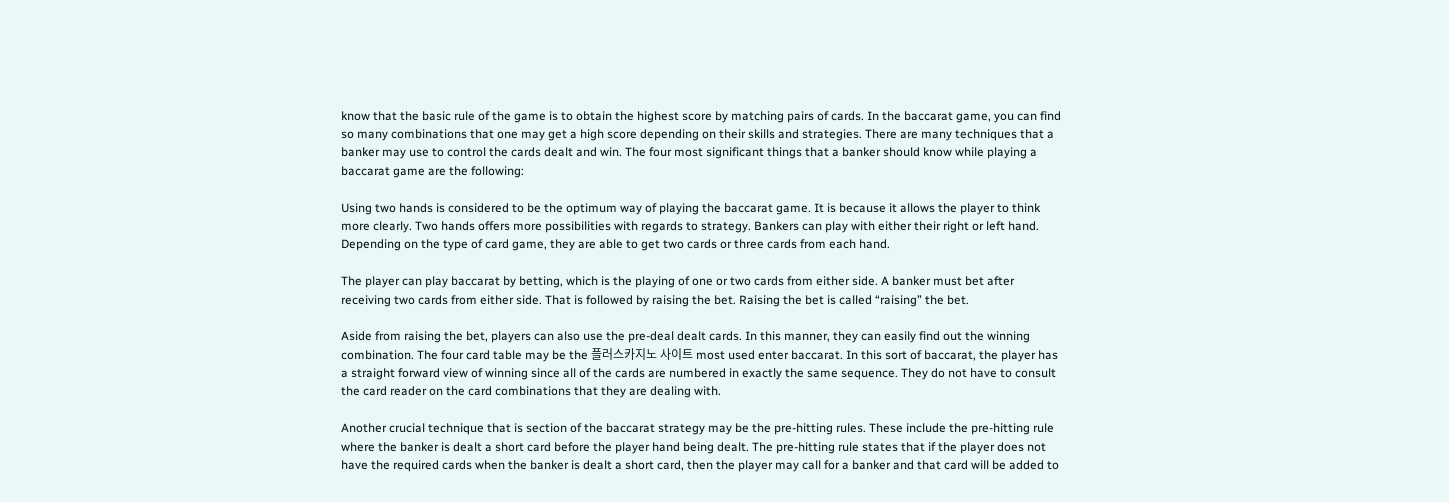know that the basic rule of the game is to obtain the highest score by matching pairs of cards. In the baccarat game, you can find so many combinations that one may get a high score depending on their skills and strategies. There are many techniques that a banker may use to control the cards dealt and win. The four most significant things that a banker should know while playing a baccarat game are the following:

Using two hands is considered to be the optimum way of playing the baccarat game. It is because it allows the player to think more clearly. Two hands offers more possibilities with regards to strategy. Bankers can play with either their right or left hand. Depending on the type of card game, they are able to get two cards or three cards from each hand.

The player can play baccarat by betting, which is the playing of one or two cards from either side. A banker must bet after receiving two cards from either side. That is followed by raising the bet. Raising the bet is called “raising” the bet.

Aside from raising the bet, players can also use the pre-deal dealt cards. In this manner, they can easily find out the winning combination. The four card table may be the 플러스카지노 사이트 most used enter baccarat. In this sort of baccarat, the player has a straight forward view of winning since all of the cards are numbered in exactly the same sequence. They do not have to consult the card reader on the card combinations that they are dealing with.

Another crucial technique that is section of the baccarat strategy may be the pre-hitting rules. These include the pre-hitting rule where the banker is dealt a short card before the player hand being dealt. The pre-hitting rule states that if the player does not have the required cards when the banker is dealt a short card, then the player may call for a banker and that card will be added to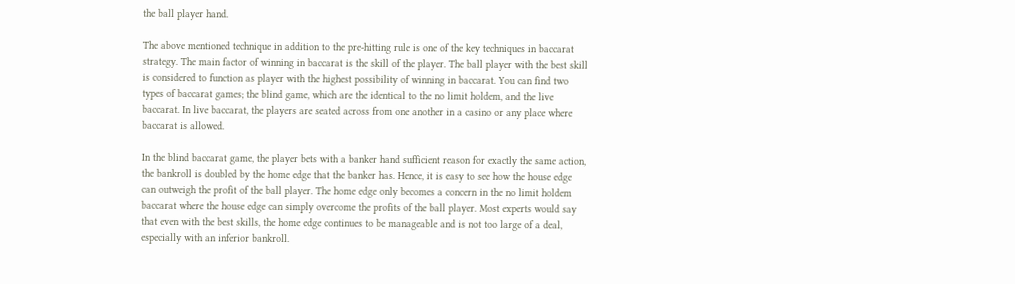the ball player hand.

The above mentioned technique in addition to the pre-hitting rule is one of the key techniques in baccarat strategy. The main factor of winning in baccarat is the skill of the player. The ball player with the best skill is considered to function as player with the highest possibility of winning in baccarat. You can find two types of baccarat games; the blind game, which are the identical to the no limit holdem, and the live baccarat. In live baccarat, the players are seated across from one another in a casino or any place where baccarat is allowed.

In the blind baccarat game, the player bets with a banker hand sufficient reason for exactly the same action, the bankroll is doubled by the home edge that the banker has. Hence, it is easy to see how the house edge can outweigh the profit of the ball player. The home edge only becomes a concern in the no limit holdem baccarat where the house edge can simply overcome the profits of the ball player. Most experts would say that even with the best skills, the home edge continues to be manageable and is not too large of a deal, especially with an inferior bankroll.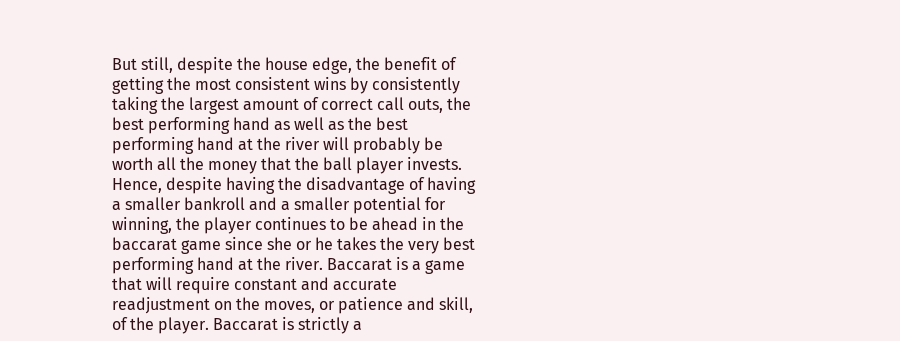But still, despite the house edge, the benefit of getting the most consistent wins by consistently taking the largest amount of correct call outs, the best performing hand as well as the best performing hand at the river will probably be worth all the money that the ball player invests. Hence, despite having the disadvantage of having a smaller bankroll and a smaller potential for winning, the player continues to be ahead in the baccarat game since she or he takes the very best performing hand at the river. Baccarat is a game that will require constant and accurate readjustment on the moves, or patience and skill, of the player. Baccarat is strictly a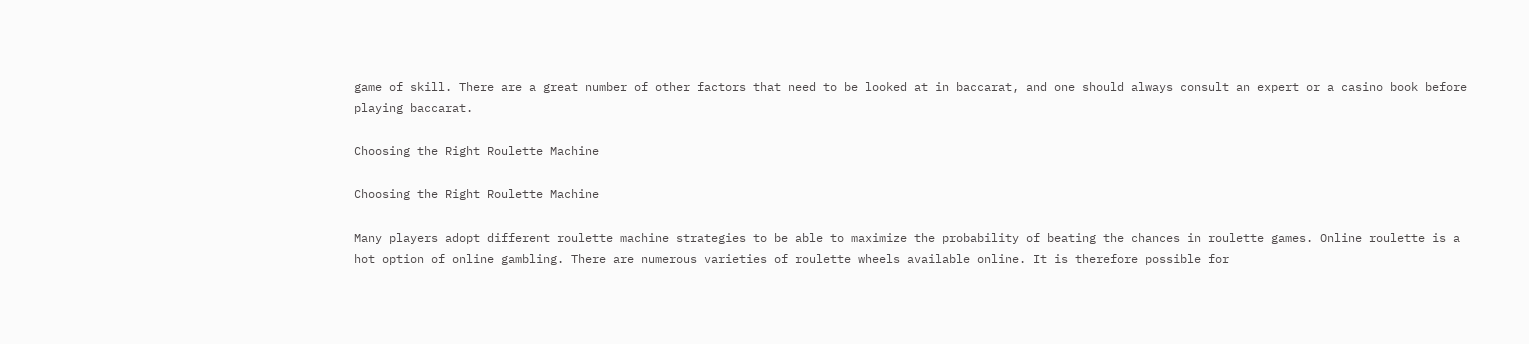game of skill. There are a great number of other factors that need to be looked at in baccarat, and one should always consult an expert or a casino book before playing baccarat.

Choosing the Right Roulette Machine

Choosing the Right Roulette Machine

Many players adopt different roulette machine strategies to be able to maximize the probability of beating the chances in roulette games. Online roulette is a hot option of online gambling. There are numerous varieties of roulette wheels available online. It is therefore possible for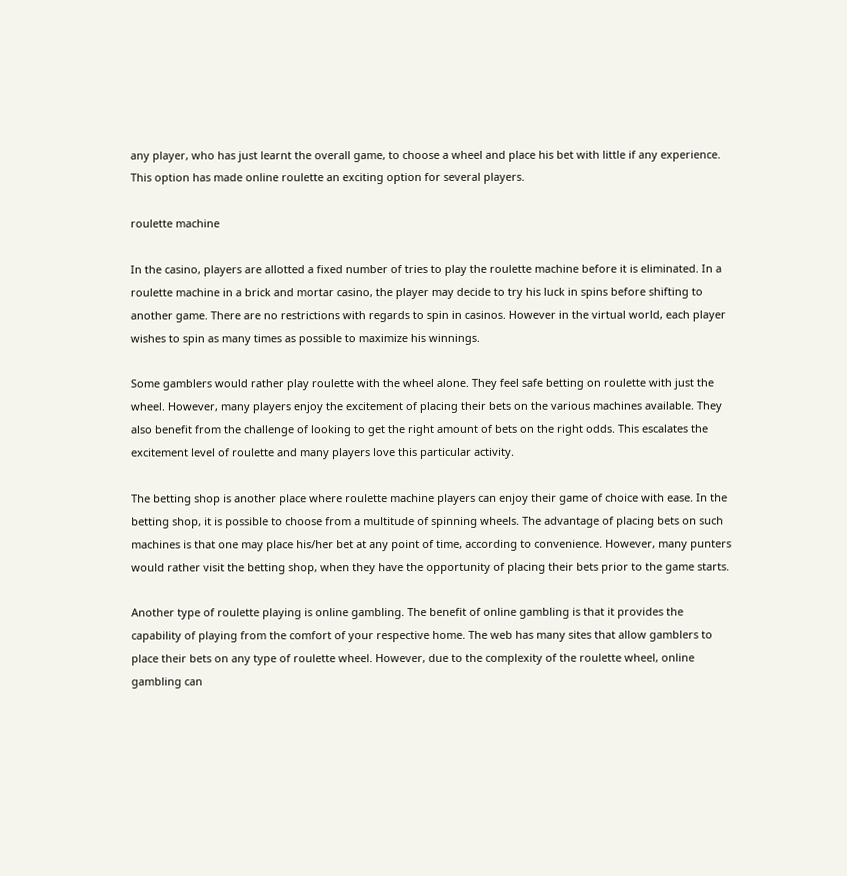any player, who has just learnt the overall game, to choose a wheel and place his bet with little if any experience. This option has made online roulette an exciting option for several players.

roulette machine

In the casino, players are allotted a fixed number of tries to play the roulette machine before it is eliminated. In a roulette machine in a brick and mortar casino, the player may decide to try his luck in spins before shifting to another game. There are no restrictions with regards to spin in casinos. However in the virtual world, each player wishes to spin as many times as possible to maximize his winnings.

Some gamblers would rather play roulette with the wheel alone. They feel safe betting on roulette with just the wheel. However, many players enjoy the excitement of placing their bets on the various machines available. They also benefit from the challenge of looking to get the right amount of bets on the right odds. This escalates the excitement level of roulette and many players love this particular activity.

The betting shop is another place where roulette machine players can enjoy their game of choice with ease. In the betting shop, it is possible to choose from a multitude of spinning wheels. The advantage of placing bets on such machines is that one may place his/her bet at any point of time, according to convenience. However, many punters would rather visit the betting shop, when they have the opportunity of placing their bets prior to the game starts.

Another type of roulette playing is online gambling. The benefit of online gambling is that it provides the capability of playing from the comfort of your respective home. The web has many sites that allow gamblers to place their bets on any type of roulette wheel. However, due to the complexity of the roulette wheel, online gambling can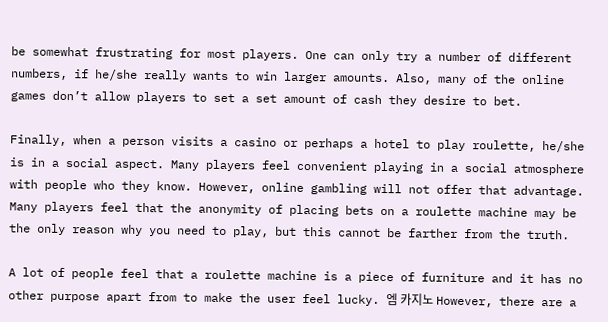be somewhat frustrating for most players. One can only try a number of different numbers, if he/she really wants to win larger amounts. Also, many of the online games don’t allow players to set a set amount of cash they desire to bet.

Finally, when a person visits a casino or perhaps a hotel to play roulette, he/she is in a social aspect. Many players feel convenient playing in a social atmosphere with people who they know. However, online gambling will not offer that advantage. Many players feel that the anonymity of placing bets on a roulette machine may be the only reason why you need to play, but this cannot be farther from the truth.

A lot of people feel that a roulette machine is a piece of furniture and it has no other purpose apart from to make the user feel lucky. 엠 카지노 However, there are a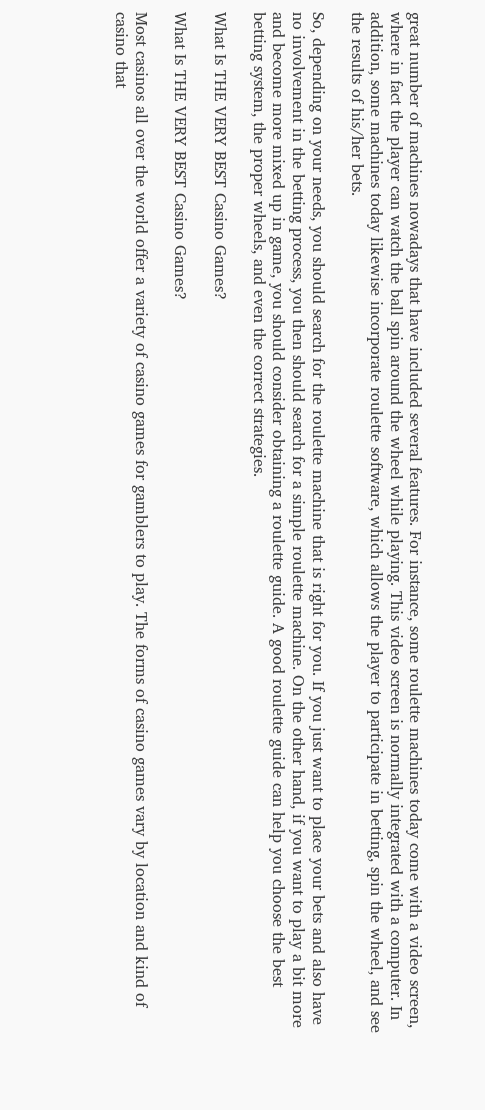great number of machines nowadays that have included several features. For instance, some roulette machines today come with a video screen, where in fact the player can watch the ball spin around the wheel while playing. This video screen is normally integrated with a computer. In addition, some machines today likewise incorporate roulette software, which allows the player to participate in betting, spin the wheel, and see the results of his/her bets.

So, depending on your needs, you should search for the roulette machine that is right for you. If you just want to place your bets and also have no involvement in the betting process, you then should search for a simple roulette machine. On the other hand, if you want to play a bit more and become more mixed up in game, you should consider obtaining a roulette guide. A good roulette guide can help you choose the best betting system, the proper wheels, and even the correct strategies.

What Is THE VERY BEST Casino Games?

What Is THE VERY BEST Casino Games?

Most casinos all over the world offer a variety of casino games for gamblers to play. The forms of casino games vary by location and kind of casino that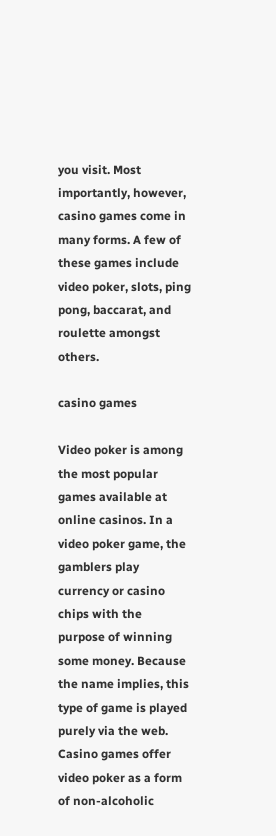you visit. Most importantly, however, casino games come in many forms. A few of these games include video poker, slots, ping pong, baccarat, and roulette amongst others.

casino games

Video poker is among the most popular games available at online casinos. In a video poker game, the gamblers play currency or casino chips with the purpose of winning some money. Because the name implies, this type of game is played purely via the web. Casino games offer video poker as a form of non-alcoholic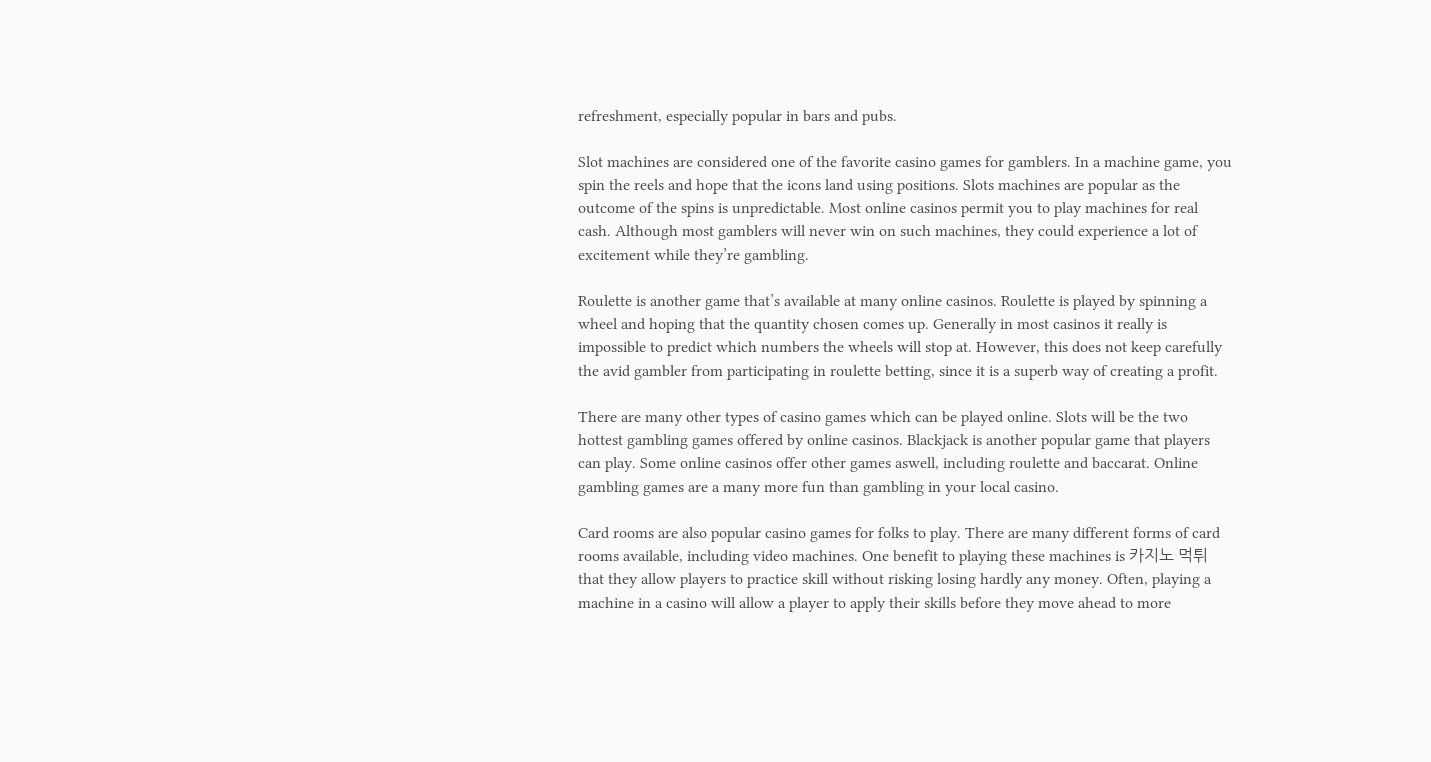refreshment, especially popular in bars and pubs.

Slot machines are considered one of the favorite casino games for gamblers. In a machine game, you spin the reels and hope that the icons land using positions. Slots machines are popular as the outcome of the spins is unpredictable. Most online casinos permit you to play machines for real cash. Although most gamblers will never win on such machines, they could experience a lot of excitement while they’re gambling.

Roulette is another game that’s available at many online casinos. Roulette is played by spinning a wheel and hoping that the quantity chosen comes up. Generally in most casinos it really is impossible to predict which numbers the wheels will stop at. However, this does not keep carefully the avid gambler from participating in roulette betting, since it is a superb way of creating a profit.

There are many other types of casino games which can be played online. Slots will be the two hottest gambling games offered by online casinos. Blackjack is another popular game that players can play. Some online casinos offer other games aswell, including roulette and baccarat. Online gambling games are a many more fun than gambling in your local casino.

Card rooms are also popular casino games for folks to play. There are many different forms of card rooms available, including video machines. One benefit to playing these machines is 카지노 먹튀 that they allow players to practice skill without risking losing hardly any money. Often, playing a machine in a casino will allow a player to apply their skills before they move ahead to more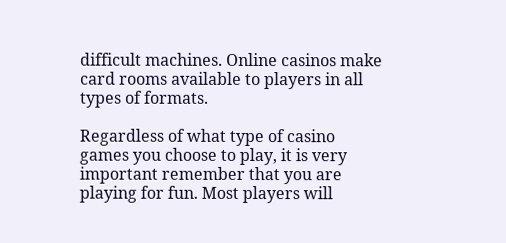difficult machines. Online casinos make card rooms available to players in all types of formats.

Regardless of what type of casino games you choose to play, it is very important remember that you are playing for fun. Most players will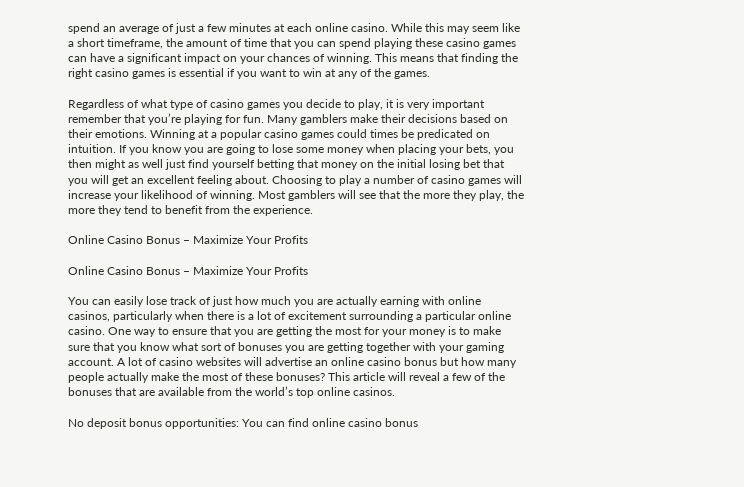spend an average of just a few minutes at each online casino. While this may seem like a short timeframe, the amount of time that you can spend playing these casino games can have a significant impact on your chances of winning. This means that finding the right casino games is essential if you want to win at any of the games.

Regardless of what type of casino games you decide to play, it is very important remember that you’re playing for fun. Many gamblers make their decisions based on their emotions. Winning at a popular casino games could times be predicated on intuition. If you know you are going to lose some money when placing your bets, you then might as well just find yourself betting that money on the initial losing bet that you will get an excellent feeling about. Choosing to play a number of casino games will increase your likelihood of winning. Most gamblers will see that the more they play, the more they tend to benefit from the experience.

Online Casino Bonus – Maximize Your Profits

Online Casino Bonus – Maximize Your Profits

You can easily lose track of just how much you are actually earning with online casinos, particularly when there is a lot of excitement surrounding a particular online casino. One way to ensure that you are getting the most for your money is to make sure that you know what sort of bonuses you are getting together with your gaming account. A lot of casino websites will advertise an online casino bonus but how many people actually make the most of these bonuses? This article will reveal a few of the bonuses that are available from the world’s top online casinos.

No deposit bonus opportunities: You can find online casino bonus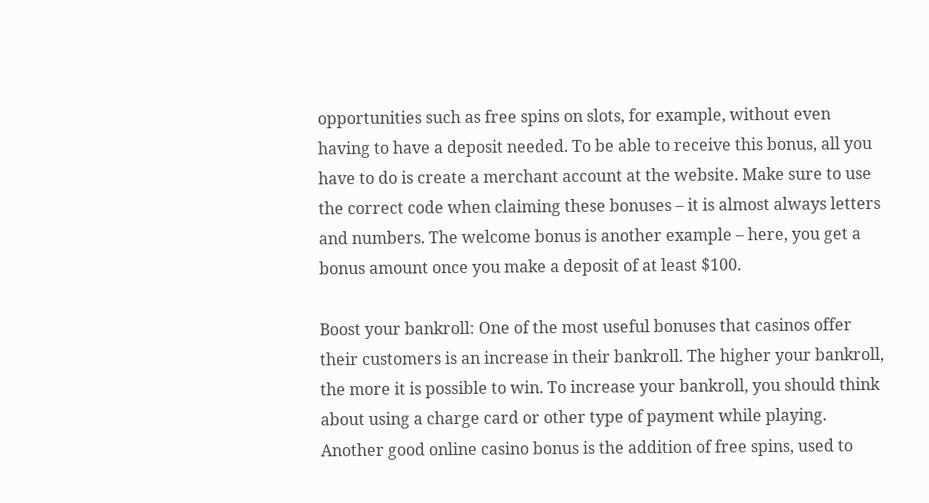opportunities such as free spins on slots, for example, without even having to have a deposit needed. To be able to receive this bonus, all you have to do is create a merchant account at the website. Make sure to use the correct code when claiming these bonuses – it is almost always letters and numbers. The welcome bonus is another example – here, you get a bonus amount once you make a deposit of at least $100.

Boost your bankroll: One of the most useful bonuses that casinos offer their customers is an increase in their bankroll. The higher your bankroll, the more it is possible to win. To increase your bankroll, you should think about using a charge card or other type of payment while playing. Another good online casino bonus is the addition of free spins, used to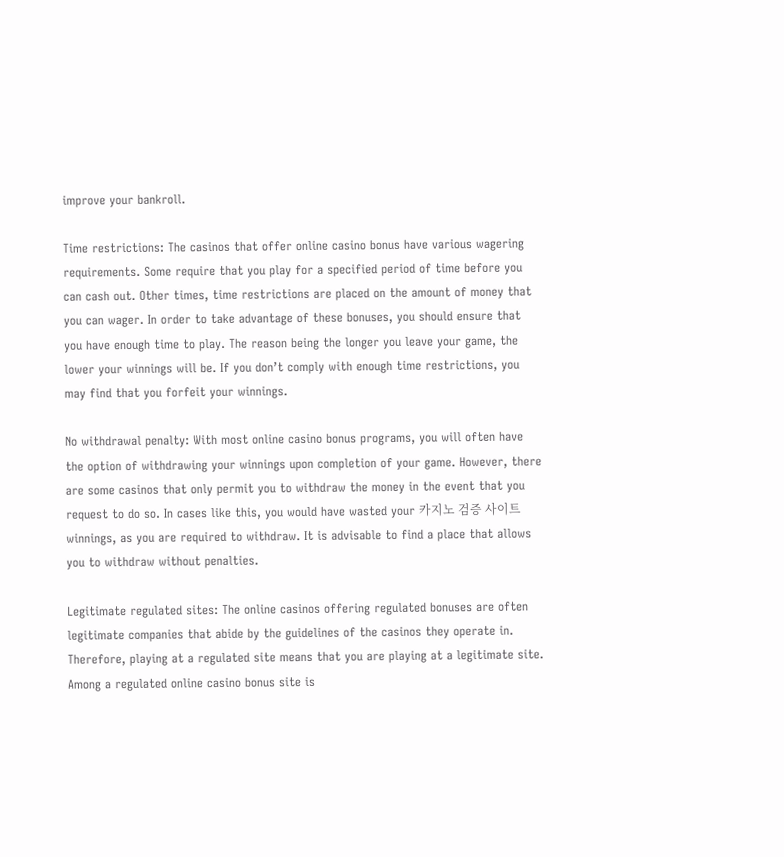improve your bankroll.

Time restrictions: The casinos that offer online casino bonus have various wagering requirements. Some require that you play for a specified period of time before you can cash out. Other times, time restrictions are placed on the amount of money that you can wager. In order to take advantage of these bonuses, you should ensure that you have enough time to play. The reason being the longer you leave your game, the lower your winnings will be. If you don’t comply with enough time restrictions, you may find that you forfeit your winnings.

No withdrawal penalty: With most online casino bonus programs, you will often have the option of withdrawing your winnings upon completion of your game. However, there are some casinos that only permit you to withdraw the money in the event that you request to do so. In cases like this, you would have wasted your 카지노 검증 사이트 winnings, as you are required to withdraw. It is advisable to find a place that allows you to withdraw without penalties.

Legitimate regulated sites: The online casinos offering regulated bonuses are often legitimate companies that abide by the guidelines of the casinos they operate in. Therefore, playing at a regulated site means that you are playing at a legitimate site. Among a regulated online casino bonus site is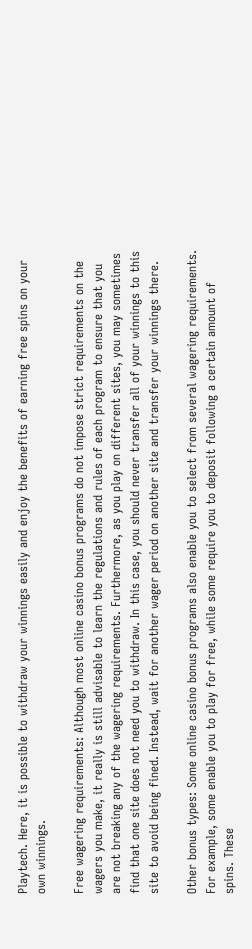Playtech. Here, it is possible to withdraw your winnings easily and enjoy the benefits of earning free spins on your own winnings.

Free wagering requirements: Although most online casino bonus programs do not impose strict requirements on the wagers you make, it really is still advisable to learn the regulations and rules of each program to ensure that you are not breaking any of the wagering requirements. Furthermore, as you play on different sites, you may sometimes find that one site does not need you to withdraw. In this case, you should never transfer all of your winnings to this site to avoid being fined. Instead, wait for another wager period on another site and transfer your winnings there.

Other bonus types: Some online casino bonus programs also enable you to select from several wagering requirements. For example, some enable you to play for free, while some require you to deposit following a certain amount of spins. These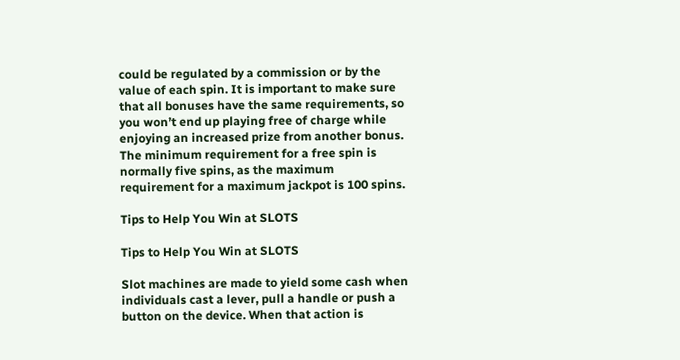could be regulated by a commission or by the value of each spin. It is important to make sure that all bonuses have the same requirements, so you won’t end up playing free of charge while enjoying an increased prize from another bonus. The minimum requirement for a free spin is normally five spins, as the maximum requirement for a maximum jackpot is 100 spins.

Tips to Help You Win at SLOTS

Tips to Help You Win at SLOTS

Slot machines are made to yield some cash when individuals cast a lever, pull a handle or push a button on the device. When that action is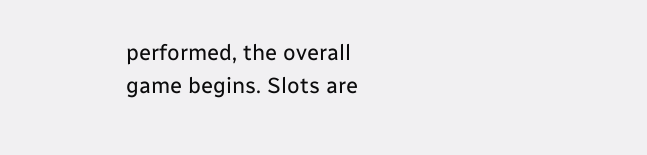performed, the overall game begins. Slots are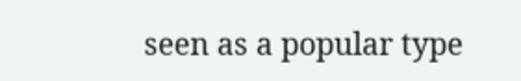seen as a popular type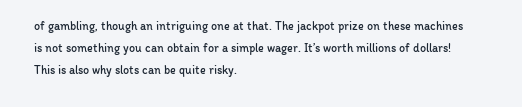of gambling, though an intriguing one at that. The jackpot prize on these machines is not something you can obtain for a simple wager. It’s worth millions of dollars! This is also why slots can be quite risky.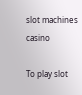slot machines casino

To play slot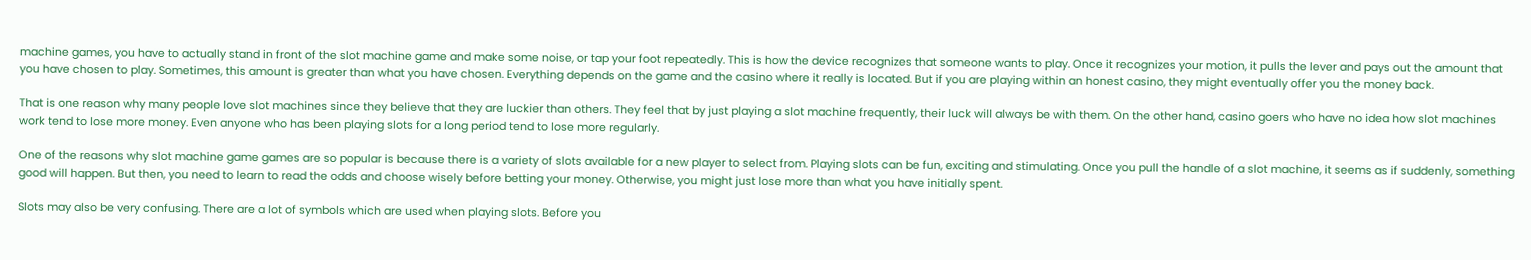machine games, you have to actually stand in front of the slot machine game and make some noise, or tap your foot repeatedly. This is how the device recognizes that someone wants to play. Once it recognizes your motion, it pulls the lever and pays out the amount that you have chosen to play. Sometimes, this amount is greater than what you have chosen. Everything depends on the game and the casino where it really is located. But if you are playing within an honest casino, they might eventually offer you the money back.

That is one reason why many people love slot machines since they believe that they are luckier than others. They feel that by just playing a slot machine frequently, their luck will always be with them. On the other hand, casino goers who have no idea how slot machines work tend to lose more money. Even anyone who has been playing slots for a long period tend to lose more regularly.

One of the reasons why slot machine game games are so popular is because there is a variety of slots available for a new player to select from. Playing slots can be fun, exciting and stimulating. Once you pull the handle of a slot machine, it seems as if suddenly, something good will happen. But then, you need to learn to read the odds and choose wisely before betting your money. Otherwise, you might just lose more than what you have initially spent.

Slots may also be very confusing. There are a lot of symbols which are used when playing slots. Before you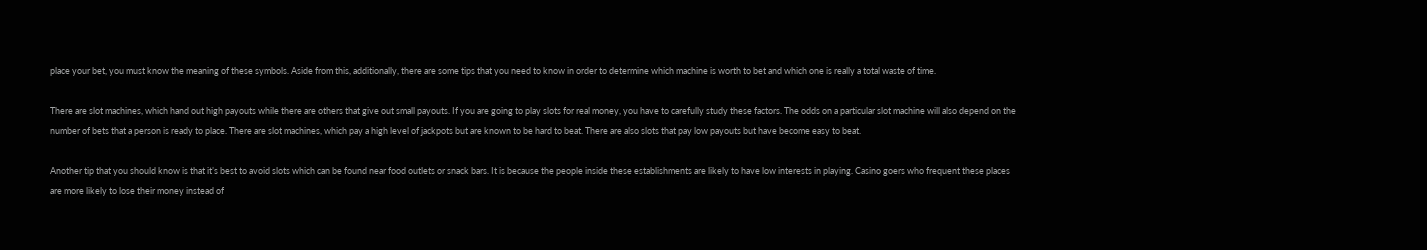place your bet, you must know the meaning of these symbols. Aside from this, additionally, there are some tips that you need to know in order to determine which machine is worth to bet and which one is really a total waste of time.

There are slot machines, which hand out high payouts while there are others that give out small payouts. If you are going to play slots for real money, you have to carefully study these factors. The odds on a particular slot machine will also depend on the number of bets that a person is ready to place. There are slot machines, which pay a high level of jackpots but are known to be hard to beat. There are also slots that pay low payouts but have become easy to beat.

Another tip that you should know is that it’s best to avoid slots which can be found near food outlets or snack bars. It is because the people inside these establishments are likely to have low interests in playing. Casino goers who frequent these places are more likely to lose their money instead of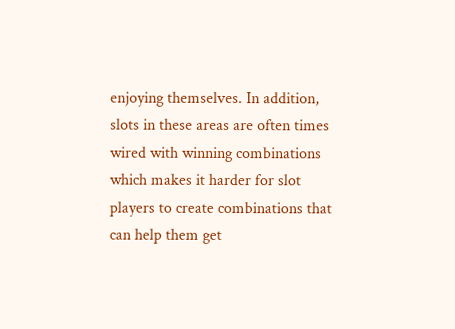enjoying themselves. In addition, slots in these areas are often times wired with winning combinations which makes it harder for slot players to create combinations that can help them get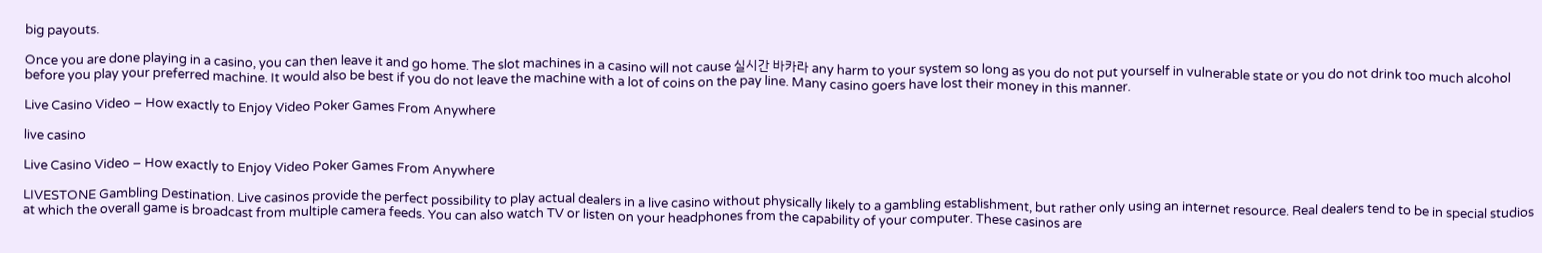big payouts.

Once you are done playing in a casino, you can then leave it and go home. The slot machines in a casino will not cause 실시간 바카라 any harm to your system so long as you do not put yourself in vulnerable state or you do not drink too much alcohol before you play your preferred machine. It would also be best if you do not leave the machine with a lot of coins on the pay line. Many casino goers have lost their money in this manner.

Live Casino Video – How exactly to Enjoy Video Poker Games From Anywhere

live casino

Live Casino Video – How exactly to Enjoy Video Poker Games From Anywhere

LIVESTONE Gambling Destination. Live casinos provide the perfect possibility to play actual dealers in a live casino without physically likely to a gambling establishment, but rather only using an internet resource. Real dealers tend to be in special studios at which the overall game is broadcast from multiple camera feeds. You can also watch TV or listen on your headphones from the capability of your computer. These casinos are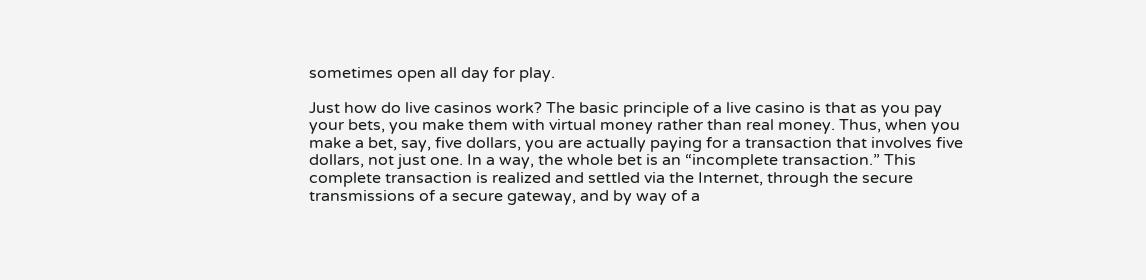sometimes open all day for play.

Just how do live casinos work? The basic principle of a live casino is that as you pay your bets, you make them with virtual money rather than real money. Thus, when you make a bet, say, five dollars, you are actually paying for a transaction that involves five dollars, not just one. In a way, the whole bet is an “incomplete transaction.” This complete transaction is realized and settled via the Internet, through the secure transmissions of a secure gateway, and by way of a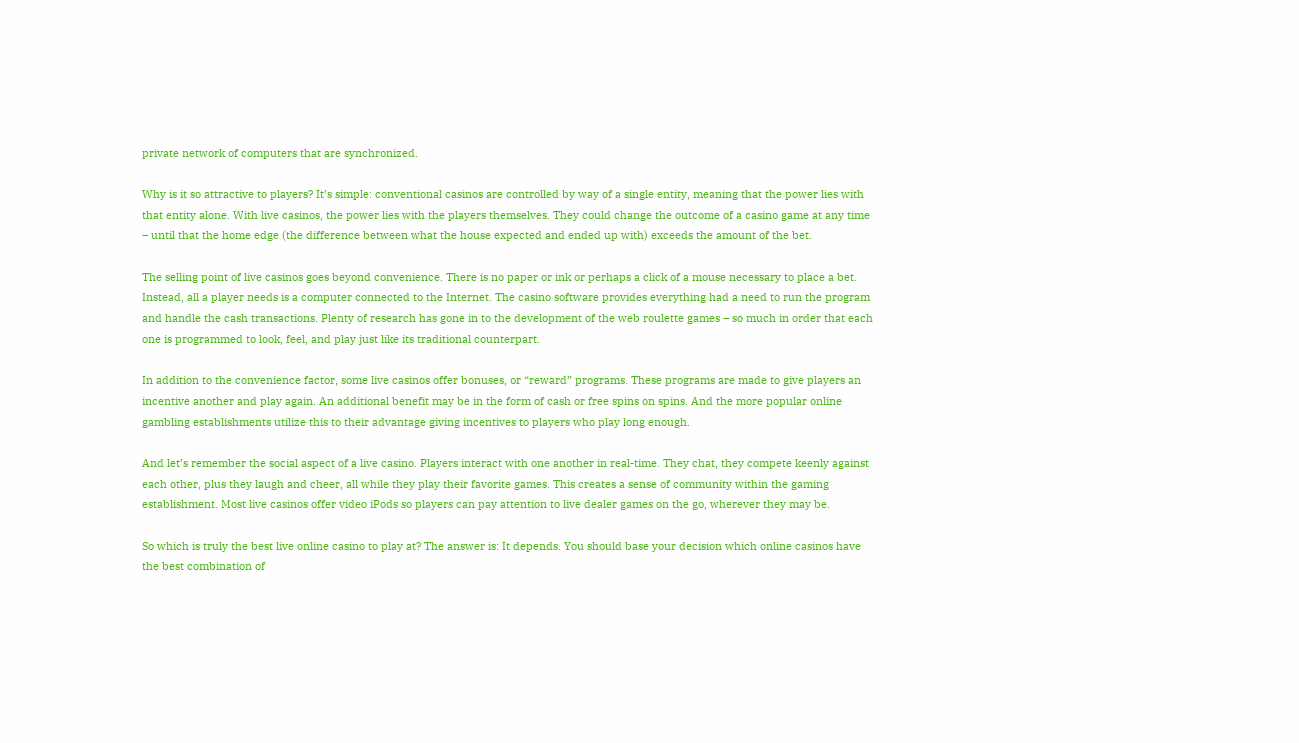private network of computers that are synchronized.

Why is it so attractive to players? It’s simple: conventional casinos are controlled by way of a single entity, meaning that the power lies with that entity alone. With live casinos, the power lies with the players themselves. They could change the outcome of a casino game at any time – until that the home edge (the difference between what the house expected and ended up with) exceeds the amount of the bet.

The selling point of live casinos goes beyond convenience. There is no paper or ink or perhaps a click of a mouse necessary to place a bet. Instead, all a player needs is a computer connected to the Internet. The casino software provides everything had a need to run the program and handle the cash transactions. Plenty of research has gone in to the development of the web roulette games – so much in order that each one is programmed to look, feel, and play just like its traditional counterpart.

In addition to the convenience factor, some live casinos offer bonuses, or “reward” programs. These programs are made to give players an incentive another and play again. An additional benefit may be in the form of cash or free spins on spins. And the more popular online gambling establishments utilize this to their advantage giving incentives to players who play long enough.

And let’s remember the social aspect of a live casino. Players interact with one another in real-time. They chat, they compete keenly against each other, plus they laugh and cheer, all while they play their favorite games. This creates a sense of community within the gaming establishment. Most live casinos offer video iPods so players can pay attention to live dealer games on the go, wherever they may be.

So which is truly the best live online casino to play at? The answer is: It depends. You should base your decision which online casinos have the best combination of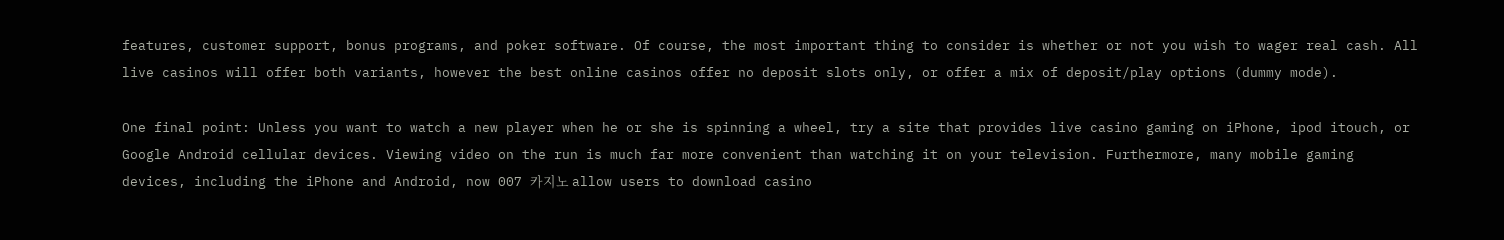features, customer support, bonus programs, and poker software. Of course, the most important thing to consider is whether or not you wish to wager real cash. All live casinos will offer both variants, however the best online casinos offer no deposit slots only, or offer a mix of deposit/play options (dummy mode).

One final point: Unless you want to watch a new player when he or she is spinning a wheel, try a site that provides live casino gaming on iPhone, ipod itouch, or Google Android cellular devices. Viewing video on the run is much far more convenient than watching it on your television. Furthermore, many mobile gaming devices, including the iPhone and Android, now 007 카지노 allow users to download casino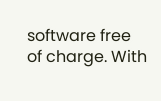software free of charge. With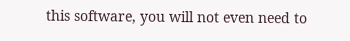this software, you will not even need to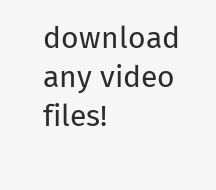download any video files!